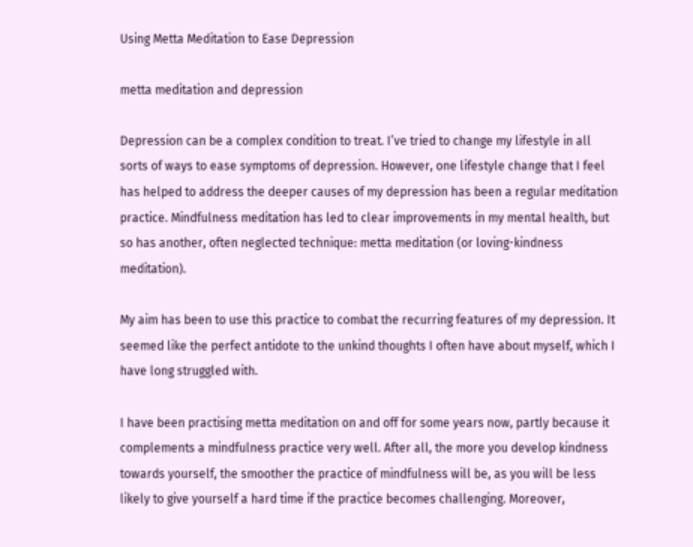Using Metta Meditation to Ease Depression

metta meditation and depression

Depression can be a complex condition to treat. I’ve tried to change my lifestyle in all sorts of ways to ease symptoms of depression. However, one lifestyle change that I feel has helped to address the deeper causes of my depression has been a regular meditation practice. Mindfulness meditation has led to clear improvements in my mental health, but so has another, often neglected technique: metta meditation (or loving-kindness meditation).

My aim has been to use this practice to combat the recurring features of my depression. It seemed like the perfect antidote to the unkind thoughts I often have about myself, which I have long struggled with.

I have been practising metta meditation on and off for some years now, partly because it complements a mindfulness practice very well. After all, the more you develop kindness towards yourself, the smoother the practice of mindfulness will be, as you will be less likely to give yourself a hard time if the practice becomes challenging. Moreover,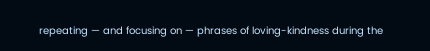repeating — and focusing on — phrases of loving-kindness during the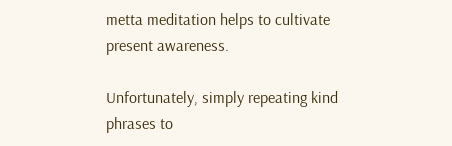metta meditation helps to cultivate present awareness.

Unfortunately, simply repeating kind phrases to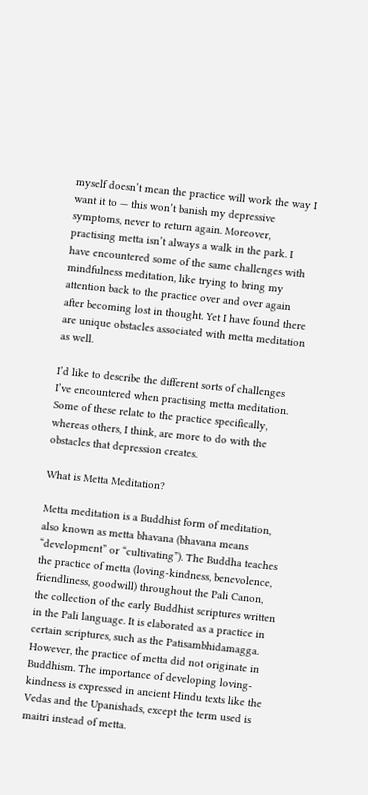myself doesn’t mean the practice will work the way I want it to — this won’t banish my depressive symptoms, never to return again. Moreover, practising metta isn’t always a walk in the park. I have encountered some of the same challenges with mindfulness meditation, like trying to bring my attention back to the practice over and over again after becoming lost in thought. Yet I have found there are unique obstacles associated with metta meditation as well.

I’d like to describe the different sorts of challenges I’ve encountered when practising metta meditation. Some of these relate to the practice specifically, whereas others, I think, are more to do with the obstacles that depression creates.

What is Metta Meditation?

Metta meditation is a Buddhist form of meditation, also known as metta bhavana (bhavana means “development” or “cultivating”). The Buddha teaches the practice of metta (loving-kindness, benevolence, friendliness, goodwill) throughout the Pali Canon, the collection of the early Buddhist scriptures written in the Pali language. It is elaborated as a practice in certain scriptures, such as the Patisambhidamagga. However, the practice of metta did not originate in Buddhism. The importance of developing loving-kindness is expressed in ancient Hindu texts like the Vedas and the Upanishads, except the term used is maitri instead of metta.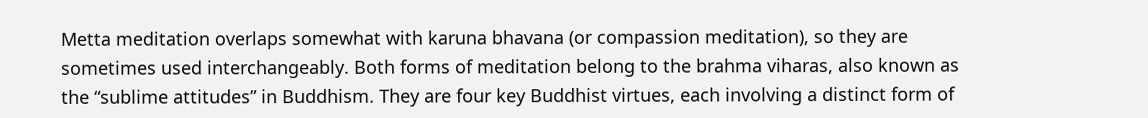Metta meditation overlaps somewhat with karuna bhavana (or compassion meditation), so they are sometimes used interchangeably. Both forms of meditation belong to the brahma viharas, also known as the “sublime attitudes” in Buddhism. They are four key Buddhist virtues, each involving a distinct form of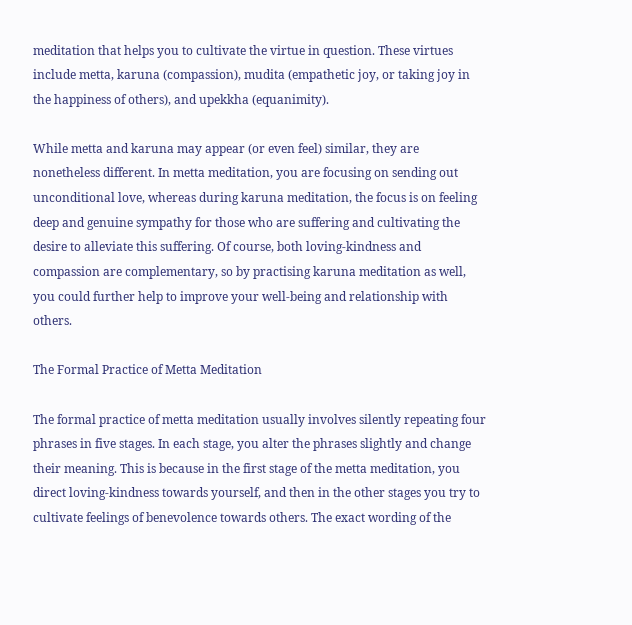meditation that helps you to cultivate the virtue in question. These virtues include metta, karuna (compassion), mudita (empathetic joy, or taking joy in the happiness of others), and upekkha (equanimity).

While metta and karuna may appear (or even feel) similar, they are nonetheless different. In metta meditation, you are focusing on sending out unconditional love, whereas during karuna meditation, the focus is on feeling deep and genuine sympathy for those who are suffering and cultivating the desire to alleviate this suffering. Of course, both loving-kindness and compassion are complementary, so by practising karuna meditation as well, you could further help to improve your well-being and relationship with others.

The Formal Practice of Metta Meditation

The formal practice of metta meditation usually involves silently repeating four phrases in five stages. In each stage, you alter the phrases slightly and change their meaning. This is because in the first stage of the metta meditation, you direct loving-kindness towards yourself, and then in the other stages you try to cultivate feelings of benevolence towards others. The exact wording of the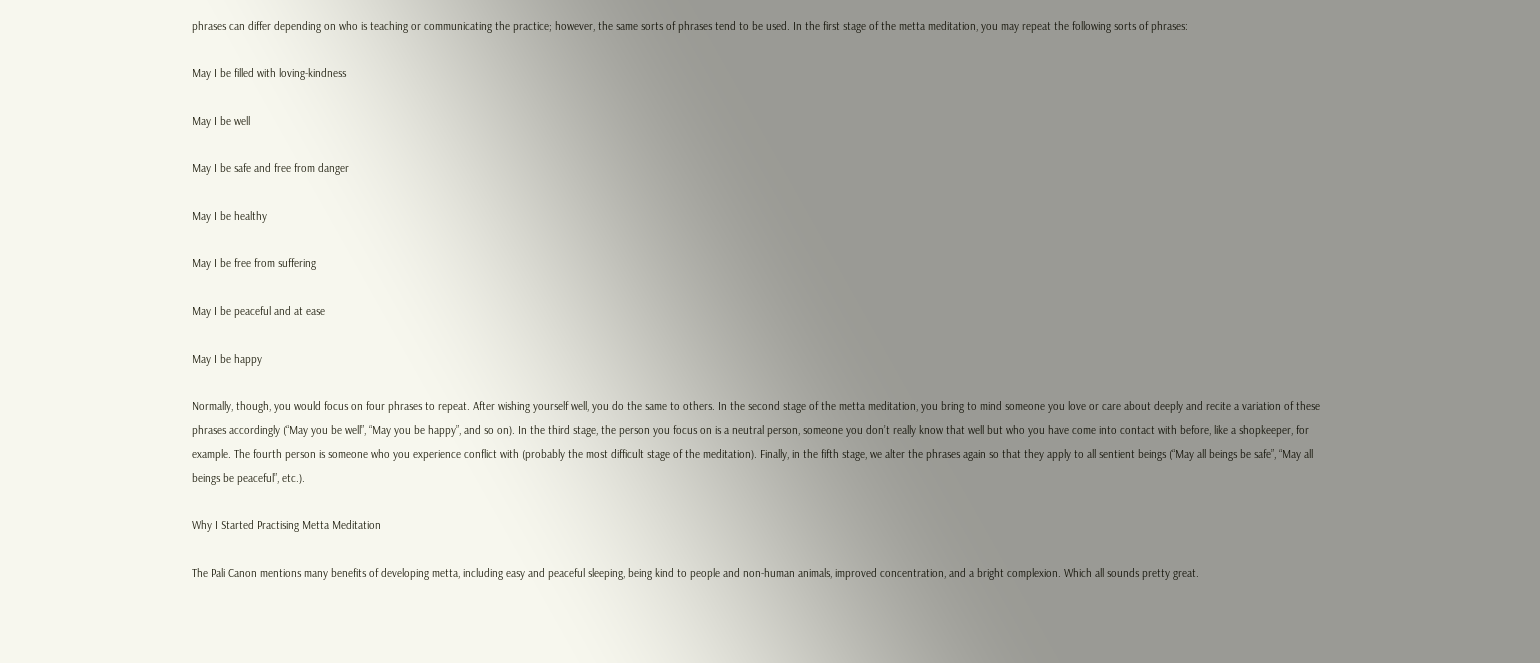phrases can differ depending on who is teaching or communicating the practice; however, the same sorts of phrases tend to be used. In the first stage of the metta meditation, you may repeat the following sorts of phrases:

May I be filled with loving-kindness

May I be well

May I be safe and free from danger

May I be healthy

May I be free from suffering

May I be peaceful and at ease

May I be happy

Normally, though, you would focus on four phrases to repeat. After wishing yourself well, you do the same to others. In the second stage of the metta meditation, you bring to mind someone you love or care about deeply and recite a variation of these phrases accordingly (“May you be well”, “May you be happy”, and so on). In the third stage, the person you focus on is a neutral person, someone you don’t really know that well but who you have come into contact with before, like a shopkeeper, for example. The fourth person is someone who you experience conflict with (probably the most difficult stage of the meditation). Finally, in the fifth stage, we alter the phrases again so that they apply to all sentient beings (“May all beings be safe”, “May all beings be peaceful”, etc.).

Why I Started Practising Metta Meditation

The Pali Canon mentions many benefits of developing metta, including easy and peaceful sleeping, being kind to people and non-human animals, improved concentration, and a bright complexion. Which all sounds pretty great.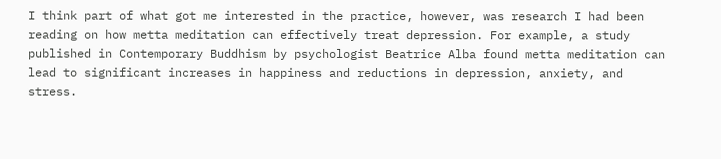I think part of what got me interested in the practice, however, was research I had been reading on how metta meditation can effectively treat depression. For example, a study published in Contemporary Buddhism by psychologist Beatrice Alba found metta meditation can lead to significant increases in happiness and reductions in depression, anxiety, and stress.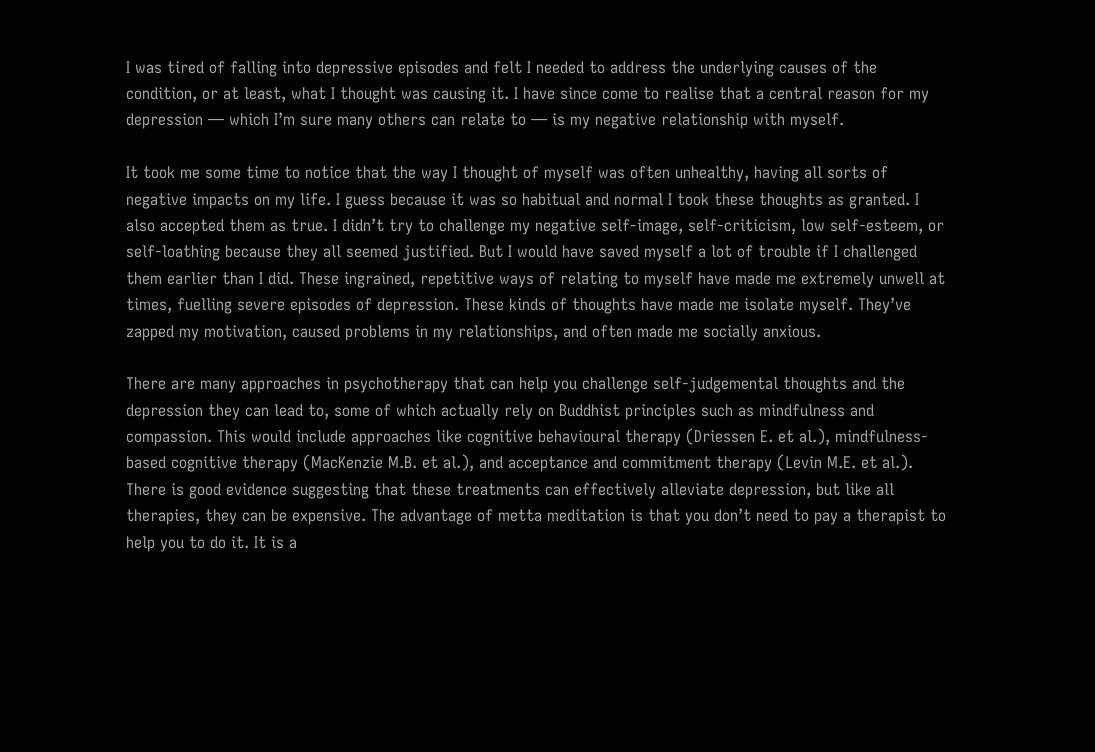I was tired of falling into depressive episodes and felt I needed to address the underlying causes of the condition, or at least, what I thought was causing it. I have since come to realise that a central reason for my depression — which I’m sure many others can relate to — is my negative relationship with myself.

It took me some time to notice that the way I thought of myself was often unhealthy, having all sorts of negative impacts on my life. I guess because it was so habitual and normal I took these thoughts as granted. I also accepted them as true. I didn’t try to challenge my negative self-image, self-criticism, low self-esteem, or self-loathing because they all seemed justified. But I would have saved myself a lot of trouble if I challenged them earlier than I did. These ingrained, repetitive ways of relating to myself have made me extremely unwell at times, fuelling severe episodes of depression. These kinds of thoughts have made me isolate myself. They’ve zapped my motivation, caused problems in my relationships, and often made me socially anxious.

There are many approaches in psychotherapy that can help you challenge self-judgemental thoughts and the depression they can lead to, some of which actually rely on Buddhist principles such as mindfulness and compassion. This would include approaches like cognitive behavioural therapy (Driessen E. et al.), mindfulness-based cognitive therapy (MacKenzie M.B. et al.), and acceptance and commitment therapy (Levin M.E. et al.). There is good evidence suggesting that these treatments can effectively alleviate depression, but like all therapies, they can be expensive. The advantage of metta meditation is that you don’t need to pay a therapist to help you to do it. It is a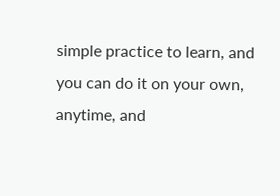simple practice to learn, and you can do it on your own, anytime, and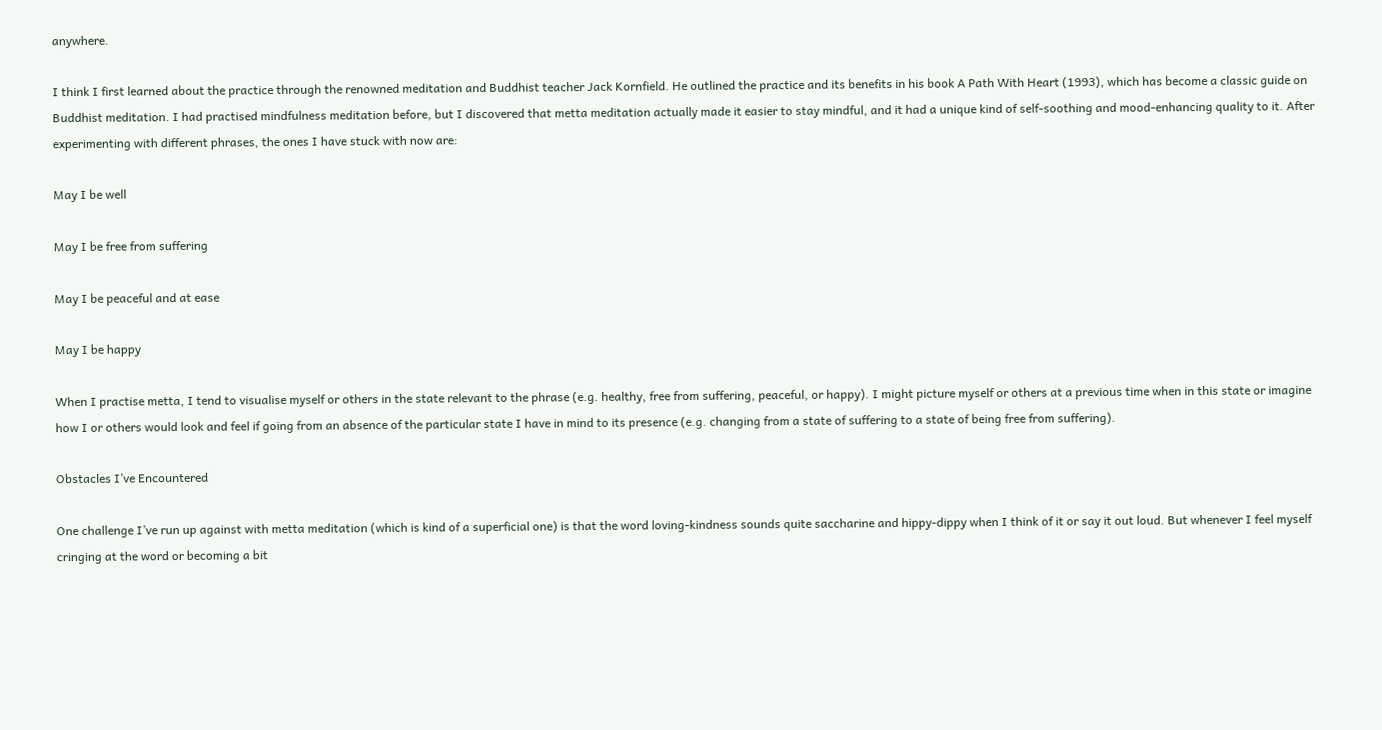anywhere.

I think I first learned about the practice through the renowned meditation and Buddhist teacher Jack Kornfield. He outlined the practice and its benefits in his book A Path With Heart (1993), which has become a classic guide on Buddhist meditation. I had practised mindfulness meditation before, but I discovered that metta meditation actually made it easier to stay mindful, and it had a unique kind of self-soothing and mood-enhancing quality to it. After experimenting with different phrases, the ones I have stuck with now are:

May I be well

May I be free from suffering

May I be peaceful and at ease

May I be happy

When I practise metta, I tend to visualise myself or others in the state relevant to the phrase (e.g. healthy, free from suffering, peaceful, or happy). I might picture myself or others at a previous time when in this state or imagine how I or others would look and feel if going from an absence of the particular state I have in mind to its presence (e.g. changing from a state of suffering to a state of being free from suffering).

Obstacles I’ve Encountered

One challenge I’ve run up against with metta meditation (which is kind of a superficial one) is that the word loving-kindness sounds quite saccharine and hippy-dippy when I think of it or say it out loud. But whenever I feel myself cringing at the word or becoming a bit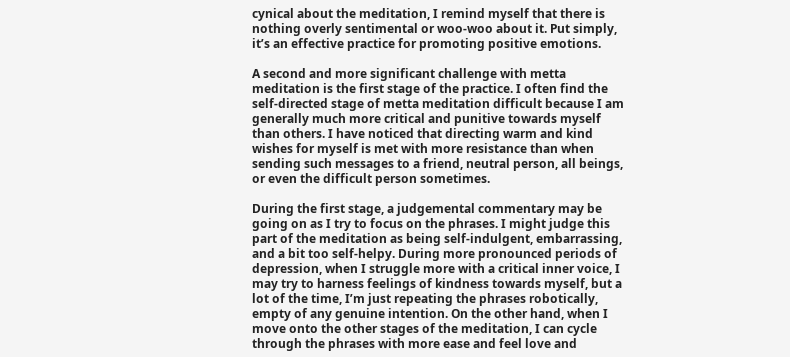cynical about the meditation, I remind myself that there is nothing overly sentimental or woo-woo about it. Put simply, it’s an effective practice for promoting positive emotions.

A second and more significant challenge with metta meditation is the first stage of the practice. I often find the self-directed stage of metta meditation difficult because I am generally much more critical and punitive towards myself than others. I have noticed that directing warm and kind wishes for myself is met with more resistance than when sending such messages to a friend, neutral person, all beings, or even the difficult person sometimes.

During the first stage, a judgemental commentary may be going on as I try to focus on the phrases. I might judge this part of the meditation as being self-indulgent, embarrassing, and a bit too self-helpy. During more pronounced periods of depression, when I struggle more with a critical inner voice, I may try to harness feelings of kindness towards myself, but a lot of the time, I’m just repeating the phrases robotically, empty of any genuine intention. On the other hand, when I move onto the other stages of the meditation, I can cycle through the phrases with more ease and feel love and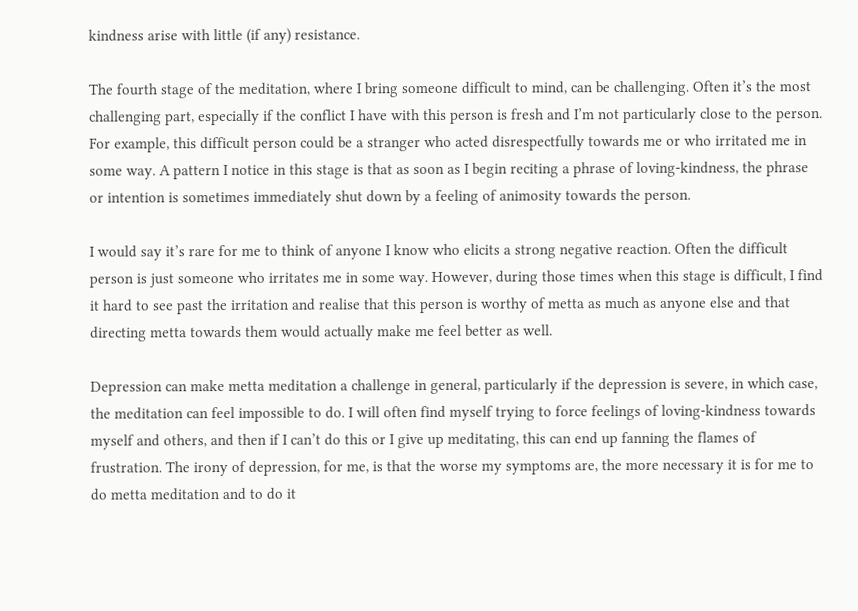kindness arise with little (if any) resistance.

The fourth stage of the meditation, where I bring someone difficult to mind, can be challenging. Often it’s the most challenging part, especially if the conflict I have with this person is fresh and I’m not particularly close to the person. For example, this difficult person could be a stranger who acted disrespectfully towards me or who irritated me in some way. A pattern I notice in this stage is that as soon as I begin reciting a phrase of loving-kindness, the phrase or intention is sometimes immediately shut down by a feeling of animosity towards the person.

I would say it’s rare for me to think of anyone I know who elicits a strong negative reaction. Often the difficult person is just someone who irritates me in some way. However, during those times when this stage is difficult, I find it hard to see past the irritation and realise that this person is worthy of metta as much as anyone else and that directing metta towards them would actually make me feel better as well.

Depression can make metta meditation a challenge in general, particularly if the depression is severe, in which case, the meditation can feel impossible to do. I will often find myself trying to force feelings of loving-kindness towards myself and others, and then if I can’t do this or I give up meditating, this can end up fanning the flames of frustration. The irony of depression, for me, is that the worse my symptoms are, the more necessary it is for me to do metta meditation and to do it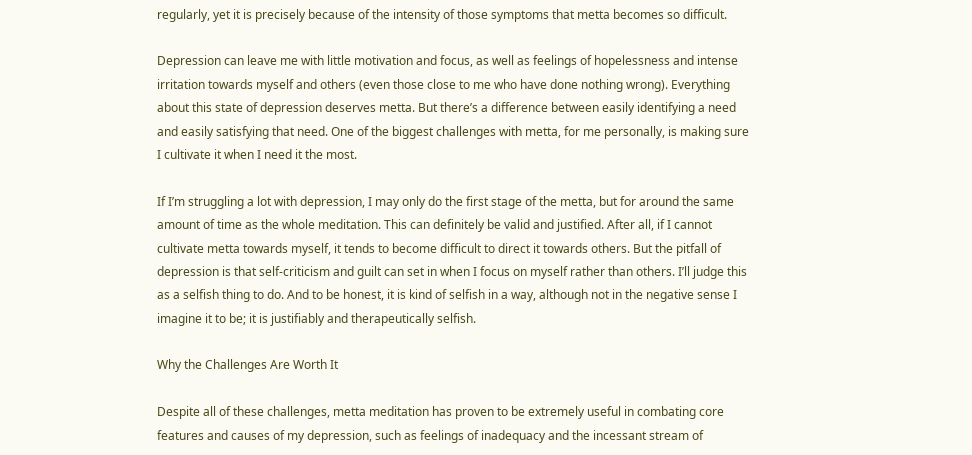regularly, yet it is precisely because of the intensity of those symptoms that metta becomes so difficult.

Depression can leave me with little motivation and focus, as well as feelings of hopelessness and intense irritation towards myself and others (even those close to me who have done nothing wrong). Everything about this state of depression deserves metta. But there’s a difference between easily identifying a need and easily satisfying that need. One of the biggest challenges with metta, for me personally, is making sure I cultivate it when I need it the most.

If I’m struggling a lot with depression, I may only do the first stage of the metta, but for around the same amount of time as the whole meditation. This can definitely be valid and justified. After all, if I cannot cultivate metta towards myself, it tends to become difficult to direct it towards others. But the pitfall of depression is that self-criticism and guilt can set in when I focus on myself rather than others. I’ll judge this as a selfish thing to do. And to be honest, it is kind of selfish in a way, although not in the negative sense I imagine it to be; it is justifiably and therapeutically selfish.

Why the Challenges Are Worth It

Despite all of these challenges, metta meditation has proven to be extremely useful in combating core features and causes of my depression, such as feelings of inadequacy and the incessant stream of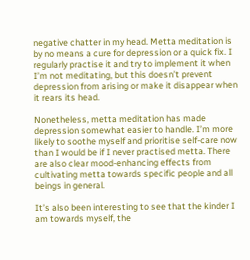negative chatter in my head. Metta meditation is by no means a cure for depression or a quick fix. I regularly practise it and try to implement it when I’m not meditating, but this doesn’t prevent depression from arising or make it disappear when it rears its head.

Nonetheless, metta meditation has made depression somewhat easier to handle. I’m more likely to soothe myself and prioritise self-care now than I would be if I never practised metta. There are also clear mood-enhancing effects from cultivating metta towards specific people and all beings in general.

It’s also been interesting to see that the kinder I am towards myself, the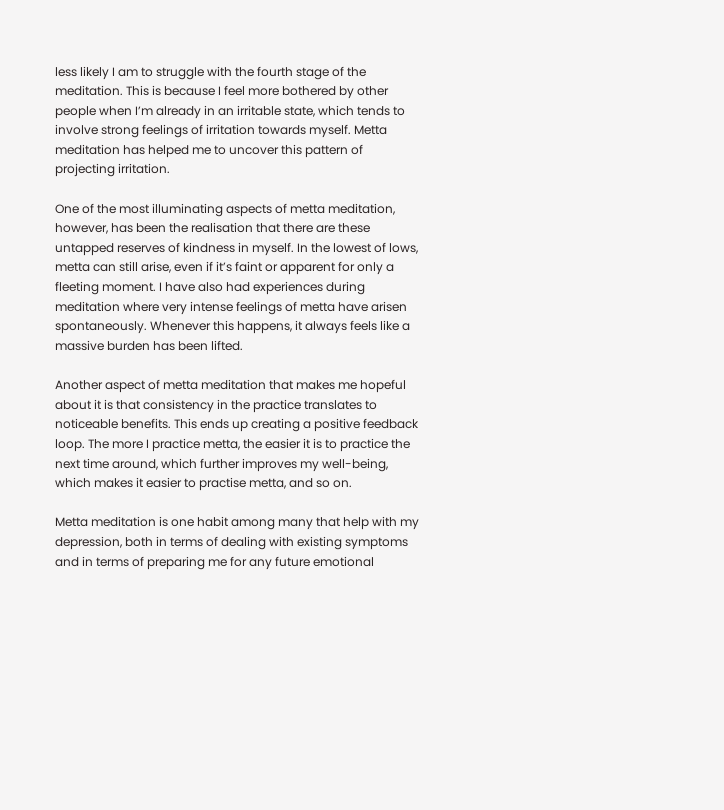less likely I am to struggle with the fourth stage of the meditation. This is because I feel more bothered by other people when I’m already in an irritable state, which tends to involve strong feelings of irritation towards myself. Metta meditation has helped me to uncover this pattern of projecting irritation.

One of the most illuminating aspects of metta meditation, however, has been the realisation that there are these untapped reserves of kindness in myself. In the lowest of lows, metta can still arise, even if it’s faint or apparent for only a fleeting moment. I have also had experiences during meditation where very intense feelings of metta have arisen spontaneously. Whenever this happens, it always feels like a massive burden has been lifted.

Another aspect of metta meditation that makes me hopeful about it is that consistency in the practice translates to noticeable benefits. This ends up creating a positive feedback loop. The more I practice metta, the easier it is to practice the next time around, which further improves my well-being, which makes it easier to practise metta, and so on.

Metta meditation is one habit among many that help with my depression, both in terms of dealing with existing symptoms and in terms of preparing me for any future emotional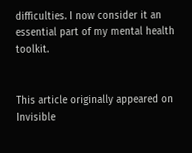difficulties. I now consider it an essential part of my mental health toolkit.


This article originally appeared on Invisible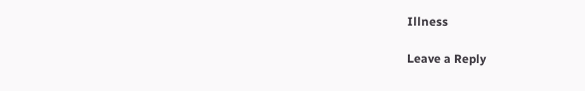Illness

Leave a Reply